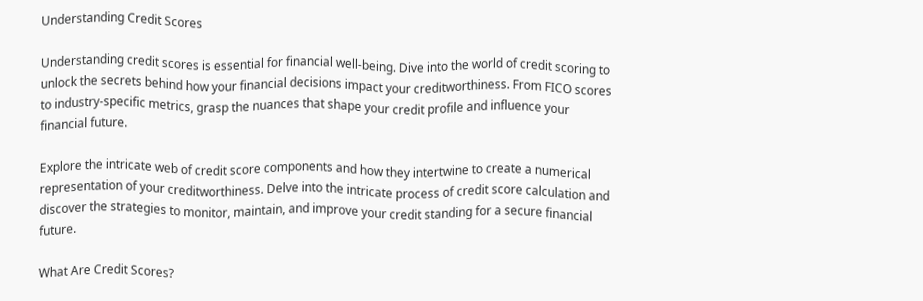Understanding Credit Scores

Understanding credit scores is essential for financial well-being. Dive into the world of credit scoring to unlock the secrets behind how your financial decisions impact your creditworthiness. From FICO scores to industry-specific metrics, grasp the nuances that shape your credit profile and influence your financial future.

Explore the intricate web of credit score components and how they intertwine to create a numerical representation of your creditworthiness. Delve into the intricate process of credit score calculation and discover the strategies to monitor, maintain, and improve your credit standing for a secure financial future.

What Are Credit Scores?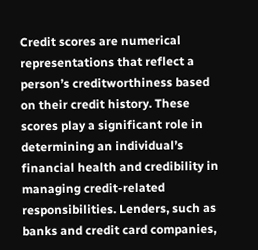Credit scores are numerical representations that reflect a person’s creditworthiness based on their credit history. These scores play a significant role in determining an individual’s financial health and credibility in managing credit-related responsibilities. Lenders, such as banks and credit card companies,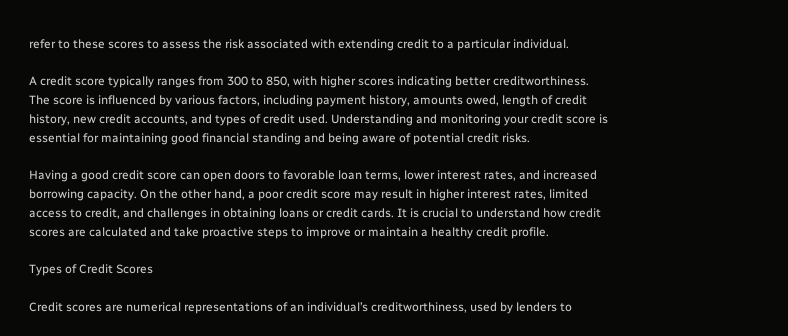refer to these scores to assess the risk associated with extending credit to a particular individual.

A credit score typically ranges from 300 to 850, with higher scores indicating better creditworthiness. The score is influenced by various factors, including payment history, amounts owed, length of credit history, new credit accounts, and types of credit used. Understanding and monitoring your credit score is essential for maintaining good financial standing and being aware of potential credit risks.

Having a good credit score can open doors to favorable loan terms, lower interest rates, and increased borrowing capacity. On the other hand, a poor credit score may result in higher interest rates, limited access to credit, and challenges in obtaining loans or credit cards. It is crucial to understand how credit scores are calculated and take proactive steps to improve or maintain a healthy credit profile.

Types of Credit Scores

Credit scores are numerical representations of an individual’s creditworthiness, used by lenders to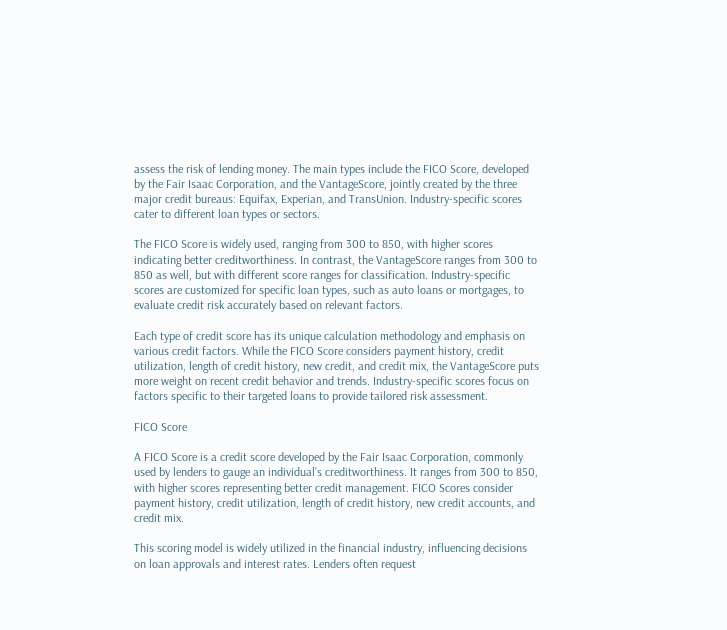assess the risk of lending money. The main types include the FICO Score, developed by the Fair Isaac Corporation, and the VantageScore, jointly created by the three major credit bureaus: Equifax, Experian, and TransUnion. Industry-specific scores cater to different loan types or sectors.

The FICO Score is widely used, ranging from 300 to 850, with higher scores indicating better creditworthiness. In contrast, the VantageScore ranges from 300 to 850 as well, but with different score ranges for classification. Industry-specific scores are customized for specific loan types, such as auto loans or mortgages, to evaluate credit risk accurately based on relevant factors.

Each type of credit score has its unique calculation methodology and emphasis on various credit factors. While the FICO Score considers payment history, credit utilization, length of credit history, new credit, and credit mix, the VantageScore puts more weight on recent credit behavior and trends. Industry-specific scores focus on factors specific to their targeted loans to provide tailored risk assessment.

FICO Score

A FICO Score is a credit score developed by the Fair Isaac Corporation, commonly used by lenders to gauge an individual’s creditworthiness. It ranges from 300 to 850, with higher scores representing better credit management. FICO Scores consider payment history, credit utilization, length of credit history, new credit accounts, and credit mix.

This scoring model is widely utilized in the financial industry, influencing decisions on loan approvals and interest rates. Lenders often request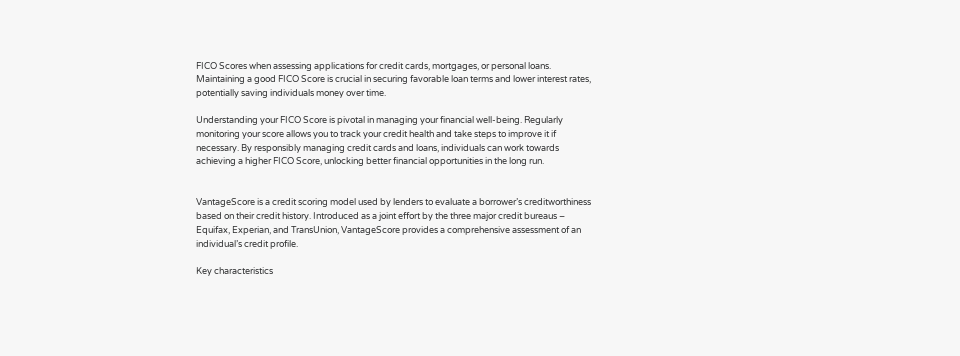FICO Scores when assessing applications for credit cards, mortgages, or personal loans. Maintaining a good FICO Score is crucial in securing favorable loan terms and lower interest rates, potentially saving individuals money over time.

Understanding your FICO Score is pivotal in managing your financial well-being. Regularly monitoring your score allows you to track your credit health and take steps to improve it if necessary. By responsibly managing credit cards and loans, individuals can work towards achieving a higher FICO Score, unlocking better financial opportunities in the long run.


VantageScore is a credit scoring model used by lenders to evaluate a borrower’s creditworthiness based on their credit history. Introduced as a joint effort by the three major credit bureaus – Equifax, Experian, and TransUnion, VantageScore provides a comprehensive assessment of an individual’s credit profile.

Key characteristics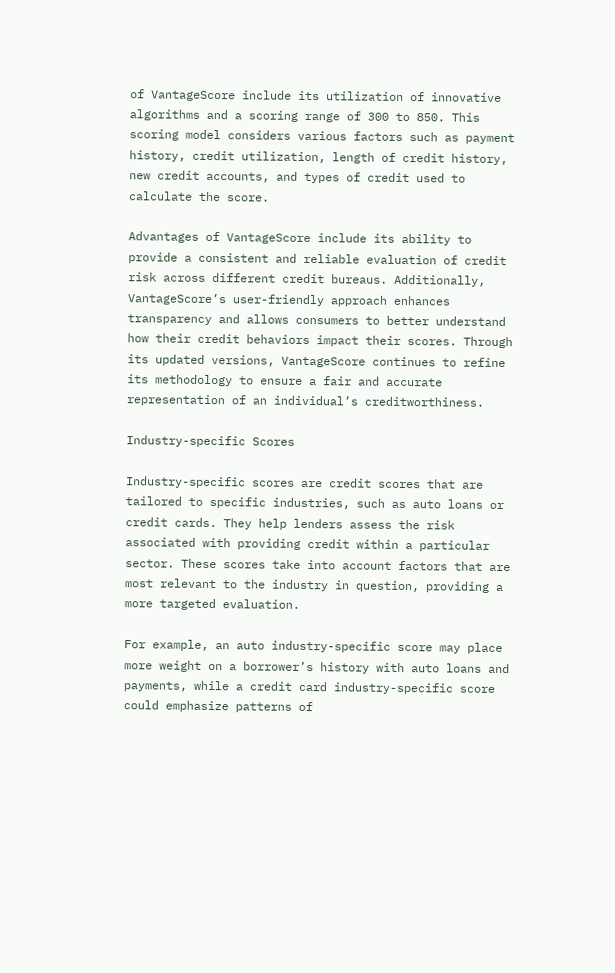of VantageScore include its utilization of innovative algorithms and a scoring range of 300 to 850. This scoring model considers various factors such as payment history, credit utilization, length of credit history, new credit accounts, and types of credit used to calculate the score.

Advantages of VantageScore include its ability to provide a consistent and reliable evaluation of credit risk across different credit bureaus. Additionally, VantageScore’s user-friendly approach enhances transparency and allows consumers to better understand how their credit behaviors impact their scores. Through its updated versions, VantageScore continues to refine its methodology to ensure a fair and accurate representation of an individual’s creditworthiness.

Industry-specific Scores

Industry-specific scores are credit scores that are tailored to specific industries, such as auto loans or credit cards. They help lenders assess the risk associated with providing credit within a particular sector. These scores take into account factors that are most relevant to the industry in question, providing a more targeted evaluation.

For example, an auto industry-specific score may place more weight on a borrower’s history with auto loans and payments, while a credit card industry-specific score could emphasize patterns of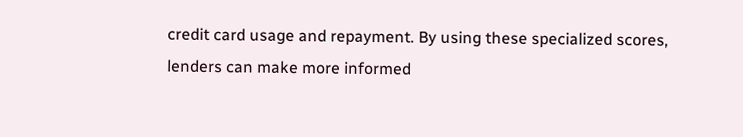credit card usage and repayment. By using these specialized scores, lenders can make more informed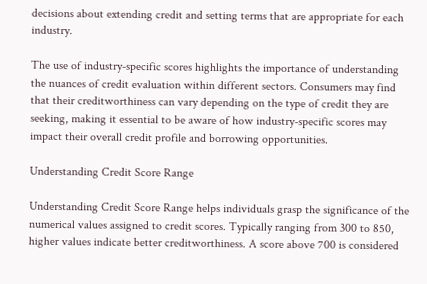decisions about extending credit and setting terms that are appropriate for each industry.

The use of industry-specific scores highlights the importance of understanding the nuances of credit evaluation within different sectors. Consumers may find that their creditworthiness can vary depending on the type of credit they are seeking, making it essential to be aware of how industry-specific scores may impact their overall credit profile and borrowing opportunities.

Understanding Credit Score Range

Understanding Credit Score Range helps individuals grasp the significance of the numerical values assigned to credit scores. Typically ranging from 300 to 850, higher values indicate better creditworthiness. A score above 700 is considered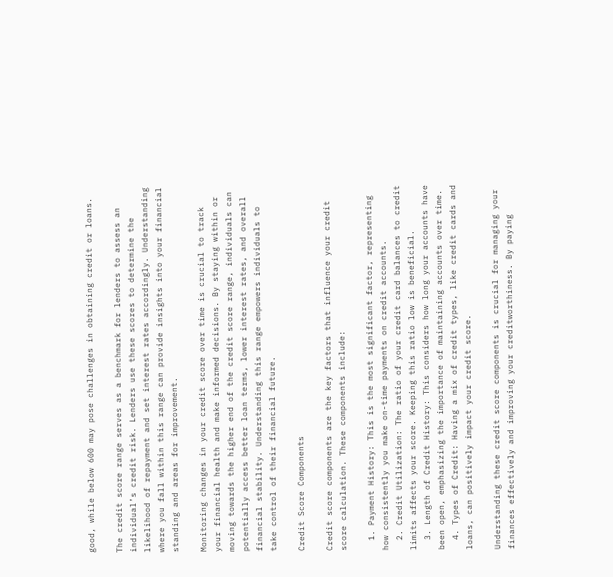good, while below 600 may pose challenges in obtaining credit or loans.

The credit score range serves as a benchmark for lenders to assess an individual’s credit risk. Lenders use these scores to determine the likelihood of repayment and set interest rates accordingly. Understanding where you fall within this range can provide insights into your financial standing and areas for improvement.

Monitoring changes in your credit score over time is crucial to track your financial health and make informed decisions. By staying within or moving towards the higher end of the credit score range, individuals can potentially access better loan terms, lower interest rates, and overall financial stability. Understanding this range empowers individuals to take control of their financial future.

Credit Score Components

Credit score components are the key factors that influence your credit score calculation. These components include:

  1. Payment History: This is the most significant factor, representing how consistently you make on-time payments on credit accounts.
  2. Credit Utilization: The ratio of your credit card balances to credit limits affects your score. Keeping this ratio low is beneficial.
  3. Length of Credit History: This considers how long your accounts have been open, emphasizing the importance of maintaining accounts over time.
  4. Types of Credit: Having a mix of credit types, like credit cards and loans, can positively impact your credit score.

Understanding these credit score components is crucial for managing your finances effectively and improving your creditworthiness. By paying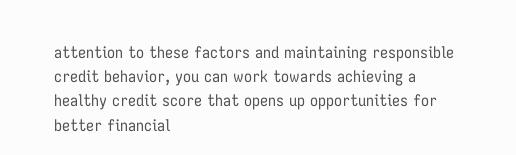attention to these factors and maintaining responsible credit behavior, you can work towards achieving a healthy credit score that opens up opportunities for better financial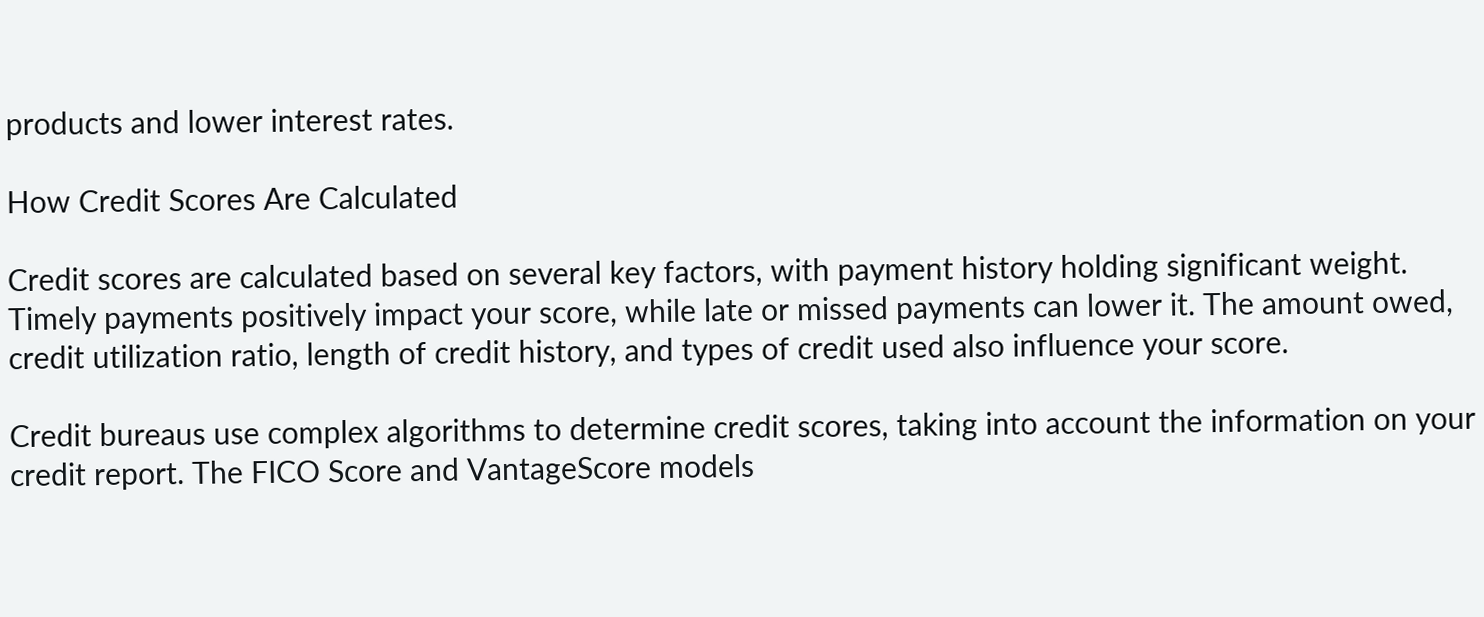products and lower interest rates.

How Credit Scores Are Calculated

Credit scores are calculated based on several key factors, with payment history holding significant weight. Timely payments positively impact your score, while late or missed payments can lower it. The amount owed, credit utilization ratio, length of credit history, and types of credit used also influence your score.

Credit bureaus use complex algorithms to determine credit scores, taking into account the information on your credit report. The FICO Score and VantageScore models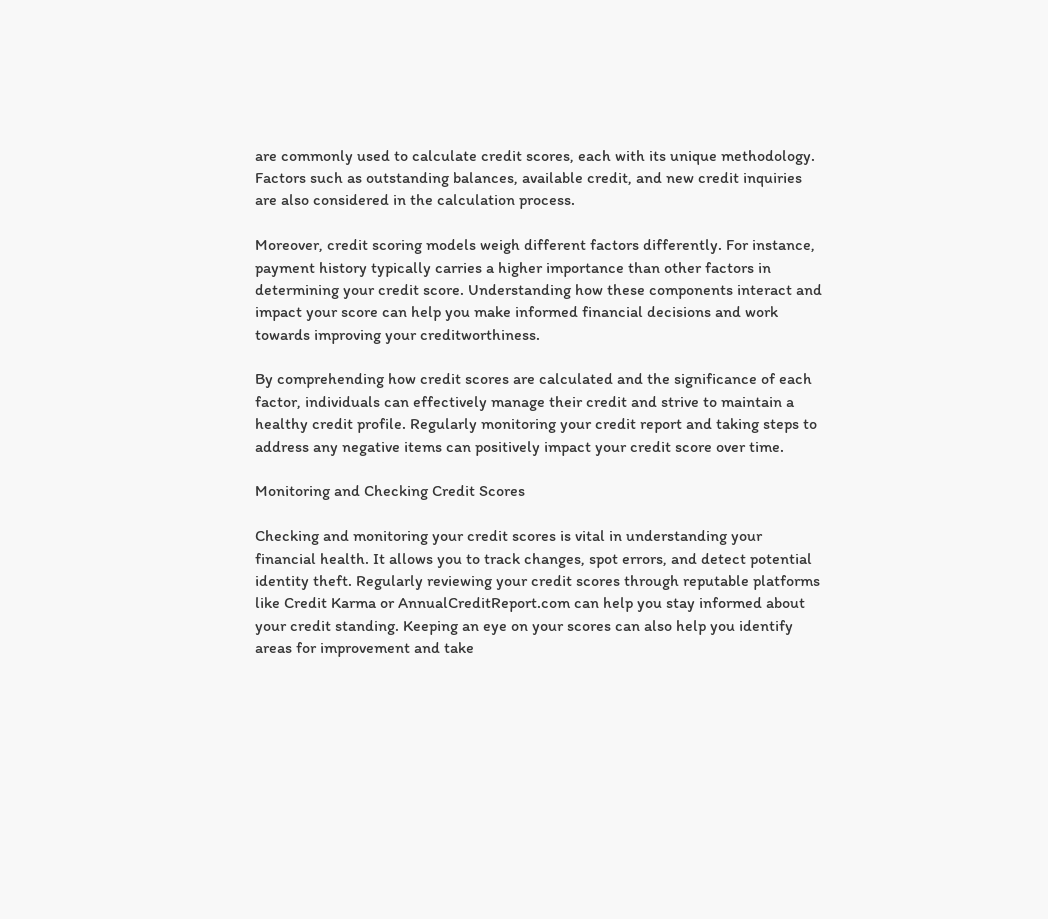are commonly used to calculate credit scores, each with its unique methodology. Factors such as outstanding balances, available credit, and new credit inquiries are also considered in the calculation process.

Moreover, credit scoring models weigh different factors differently. For instance, payment history typically carries a higher importance than other factors in determining your credit score. Understanding how these components interact and impact your score can help you make informed financial decisions and work towards improving your creditworthiness.

By comprehending how credit scores are calculated and the significance of each factor, individuals can effectively manage their credit and strive to maintain a healthy credit profile. Regularly monitoring your credit report and taking steps to address any negative items can positively impact your credit score over time.

Monitoring and Checking Credit Scores

Checking and monitoring your credit scores is vital in understanding your financial health. It allows you to track changes, spot errors, and detect potential identity theft. Regularly reviewing your credit scores through reputable platforms like Credit Karma or AnnualCreditReport.com can help you stay informed about your credit standing. Keeping an eye on your scores can also help you identify areas for improvement and take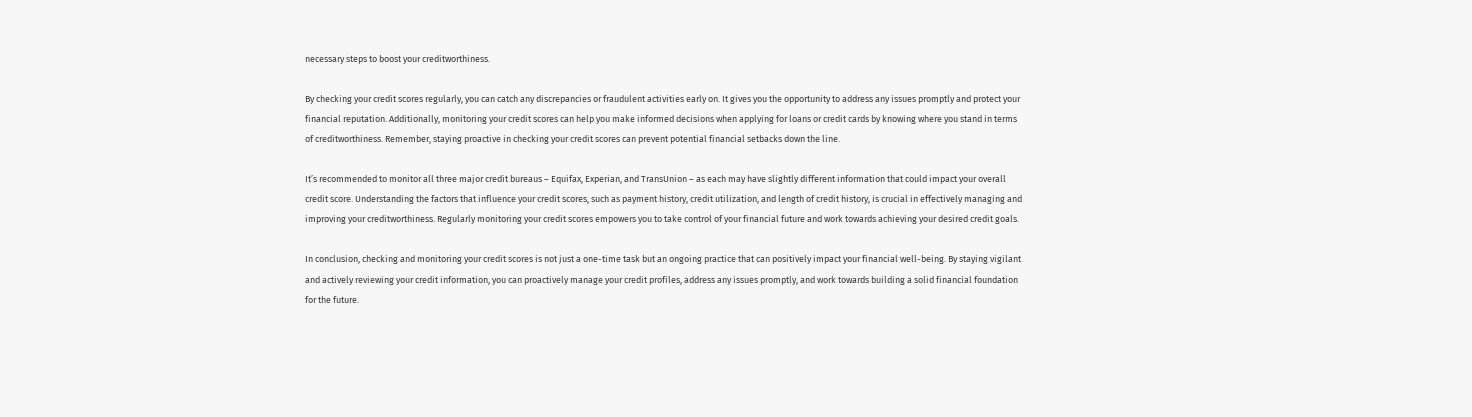necessary steps to boost your creditworthiness.

By checking your credit scores regularly, you can catch any discrepancies or fraudulent activities early on. It gives you the opportunity to address any issues promptly and protect your financial reputation. Additionally, monitoring your credit scores can help you make informed decisions when applying for loans or credit cards by knowing where you stand in terms of creditworthiness. Remember, staying proactive in checking your credit scores can prevent potential financial setbacks down the line.

It’s recommended to monitor all three major credit bureaus – Equifax, Experian, and TransUnion – as each may have slightly different information that could impact your overall credit score. Understanding the factors that influence your credit scores, such as payment history, credit utilization, and length of credit history, is crucial in effectively managing and improving your creditworthiness. Regularly monitoring your credit scores empowers you to take control of your financial future and work towards achieving your desired credit goals.

In conclusion, checking and monitoring your credit scores is not just a one-time task but an ongoing practice that can positively impact your financial well-being. By staying vigilant and actively reviewing your credit information, you can proactively manage your credit profiles, address any issues promptly, and work towards building a solid financial foundation for the future.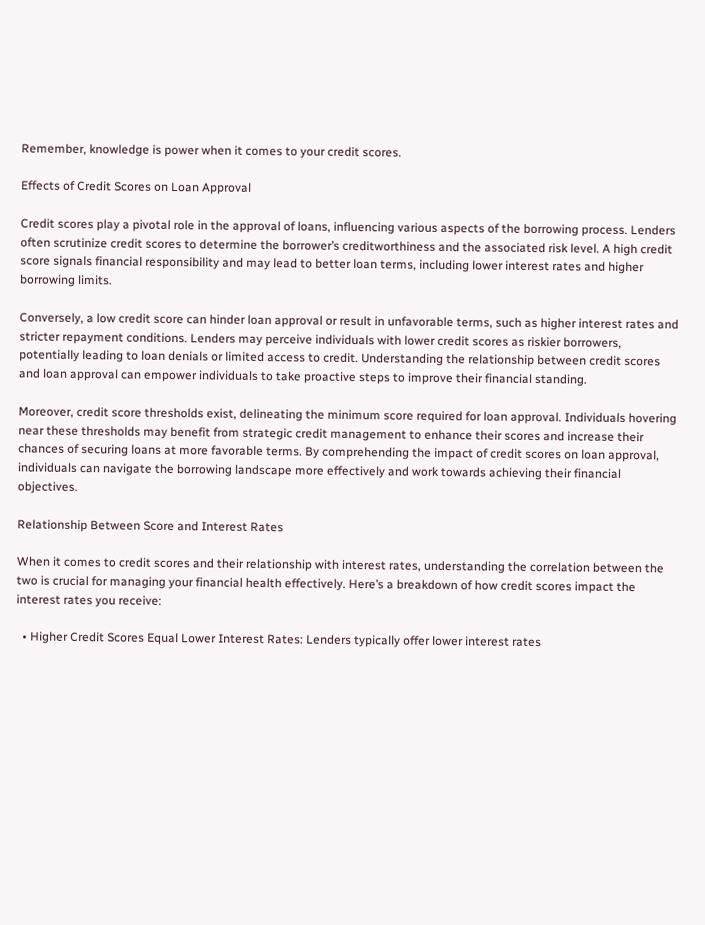Remember, knowledge is power when it comes to your credit scores.

Effects of Credit Scores on Loan Approval

Credit scores play a pivotal role in the approval of loans, influencing various aspects of the borrowing process. Lenders often scrutinize credit scores to determine the borrower’s creditworthiness and the associated risk level. A high credit score signals financial responsibility and may lead to better loan terms, including lower interest rates and higher borrowing limits.

Conversely, a low credit score can hinder loan approval or result in unfavorable terms, such as higher interest rates and stricter repayment conditions. Lenders may perceive individuals with lower credit scores as riskier borrowers, potentially leading to loan denials or limited access to credit. Understanding the relationship between credit scores and loan approval can empower individuals to take proactive steps to improve their financial standing.

Moreover, credit score thresholds exist, delineating the minimum score required for loan approval. Individuals hovering near these thresholds may benefit from strategic credit management to enhance their scores and increase their chances of securing loans at more favorable terms. By comprehending the impact of credit scores on loan approval, individuals can navigate the borrowing landscape more effectively and work towards achieving their financial objectives.

Relationship Between Score and Interest Rates

When it comes to credit scores and their relationship with interest rates, understanding the correlation between the two is crucial for managing your financial health effectively. Here’s a breakdown of how credit scores impact the interest rates you receive:

  • Higher Credit Scores Equal Lower Interest Rates: Lenders typically offer lower interest rates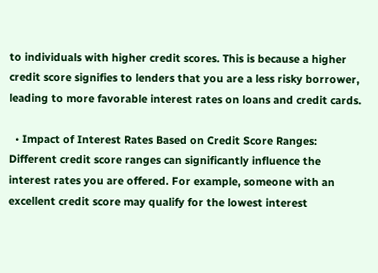to individuals with higher credit scores. This is because a higher credit score signifies to lenders that you are a less risky borrower, leading to more favorable interest rates on loans and credit cards.

  • Impact of Interest Rates Based on Credit Score Ranges: Different credit score ranges can significantly influence the interest rates you are offered. For example, someone with an excellent credit score may qualify for the lowest interest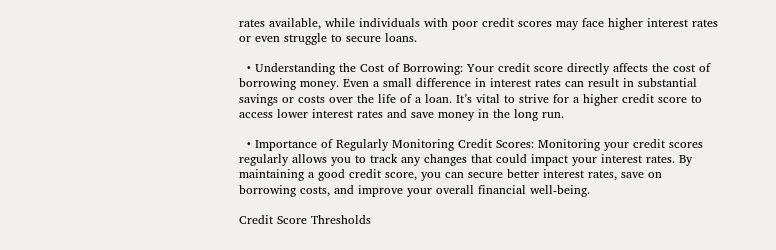rates available, while individuals with poor credit scores may face higher interest rates or even struggle to secure loans.

  • Understanding the Cost of Borrowing: Your credit score directly affects the cost of borrowing money. Even a small difference in interest rates can result in substantial savings or costs over the life of a loan. It’s vital to strive for a higher credit score to access lower interest rates and save money in the long run.

  • Importance of Regularly Monitoring Credit Scores: Monitoring your credit scores regularly allows you to track any changes that could impact your interest rates. By maintaining a good credit score, you can secure better interest rates, save on borrowing costs, and improve your overall financial well-being.

Credit Score Thresholds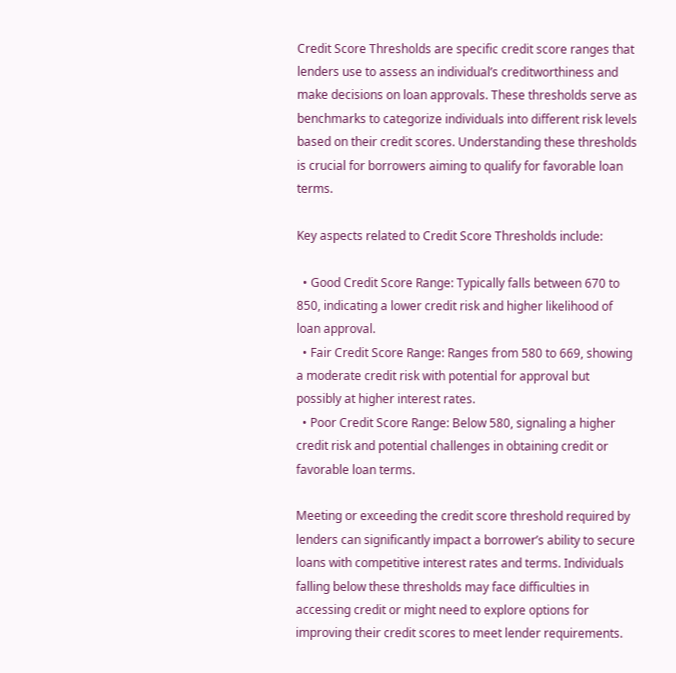Credit Score Thresholds are specific credit score ranges that lenders use to assess an individual’s creditworthiness and make decisions on loan approvals. These thresholds serve as benchmarks to categorize individuals into different risk levels based on their credit scores. Understanding these thresholds is crucial for borrowers aiming to qualify for favorable loan terms.

Key aspects related to Credit Score Thresholds include:

  • Good Credit Score Range: Typically falls between 670 to 850, indicating a lower credit risk and higher likelihood of loan approval.
  • Fair Credit Score Range: Ranges from 580 to 669, showing a moderate credit risk with potential for approval but possibly at higher interest rates.
  • Poor Credit Score Range: Below 580, signaling a higher credit risk and potential challenges in obtaining credit or favorable loan terms.

Meeting or exceeding the credit score threshold required by lenders can significantly impact a borrower’s ability to secure loans with competitive interest rates and terms. Individuals falling below these thresholds may face difficulties in accessing credit or might need to explore options for improving their credit scores to meet lender requirements.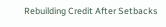Rebuilding Credit After Setbacks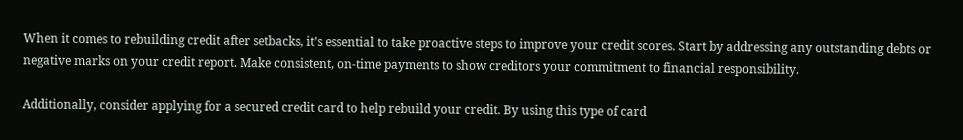When it comes to rebuilding credit after setbacks, it’s essential to take proactive steps to improve your credit scores. Start by addressing any outstanding debts or negative marks on your credit report. Make consistent, on-time payments to show creditors your commitment to financial responsibility.

Additionally, consider applying for a secured credit card to help rebuild your credit. By using this type of card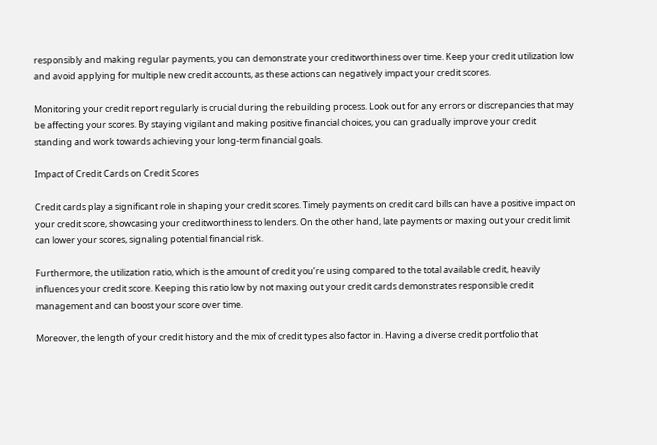responsibly and making regular payments, you can demonstrate your creditworthiness over time. Keep your credit utilization low and avoid applying for multiple new credit accounts, as these actions can negatively impact your credit scores.

Monitoring your credit report regularly is crucial during the rebuilding process. Look out for any errors or discrepancies that may be affecting your scores. By staying vigilant and making positive financial choices, you can gradually improve your credit standing and work towards achieving your long-term financial goals.

Impact of Credit Cards on Credit Scores

Credit cards play a significant role in shaping your credit scores. Timely payments on credit card bills can have a positive impact on your credit score, showcasing your creditworthiness to lenders. On the other hand, late payments or maxing out your credit limit can lower your scores, signaling potential financial risk.

Furthermore, the utilization ratio, which is the amount of credit you’re using compared to the total available credit, heavily influences your credit score. Keeping this ratio low by not maxing out your credit cards demonstrates responsible credit management and can boost your score over time.

Moreover, the length of your credit history and the mix of credit types also factor in. Having a diverse credit portfolio that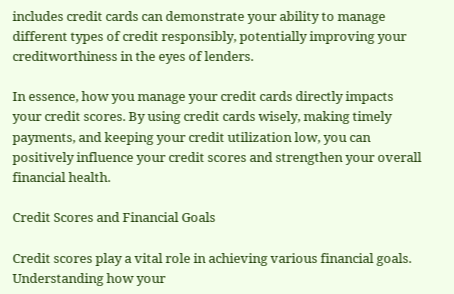includes credit cards can demonstrate your ability to manage different types of credit responsibly, potentially improving your creditworthiness in the eyes of lenders.

In essence, how you manage your credit cards directly impacts your credit scores. By using credit cards wisely, making timely payments, and keeping your credit utilization low, you can positively influence your credit scores and strengthen your overall financial health.

Credit Scores and Financial Goals

Credit scores play a vital role in achieving various financial goals. Understanding how your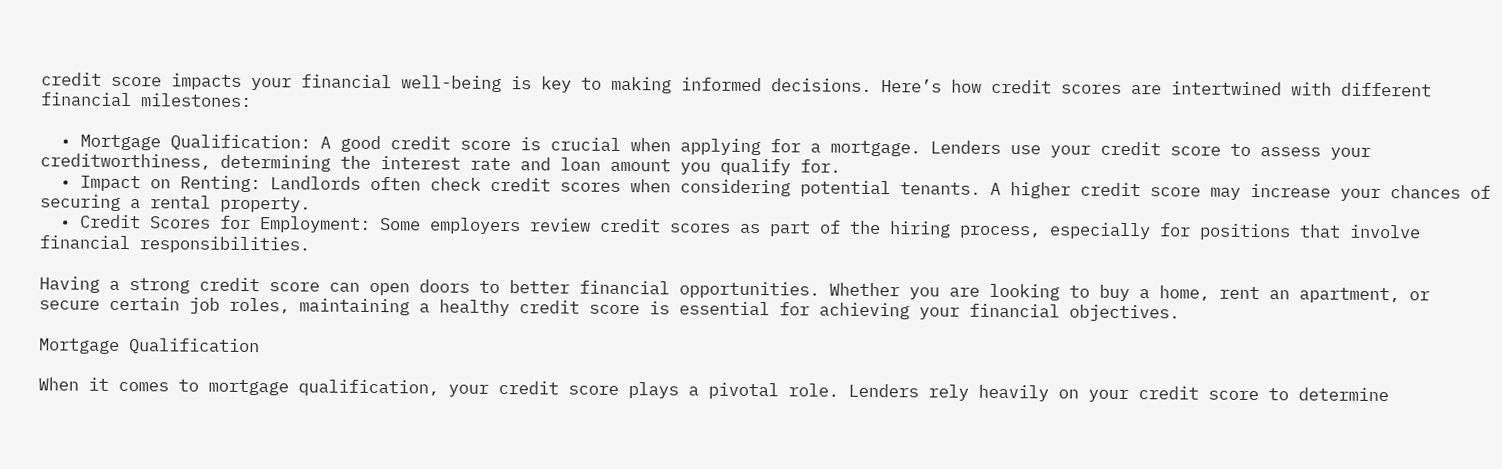credit score impacts your financial well-being is key to making informed decisions. Here’s how credit scores are intertwined with different financial milestones:

  • Mortgage Qualification: A good credit score is crucial when applying for a mortgage. Lenders use your credit score to assess your creditworthiness, determining the interest rate and loan amount you qualify for.
  • Impact on Renting: Landlords often check credit scores when considering potential tenants. A higher credit score may increase your chances of securing a rental property.
  • Credit Scores for Employment: Some employers review credit scores as part of the hiring process, especially for positions that involve financial responsibilities.

Having a strong credit score can open doors to better financial opportunities. Whether you are looking to buy a home, rent an apartment, or secure certain job roles, maintaining a healthy credit score is essential for achieving your financial objectives.

Mortgage Qualification

When it comes to mortgage qualification, your credit score plays a pivotal role. Lenders rely heavily on your credit score to determine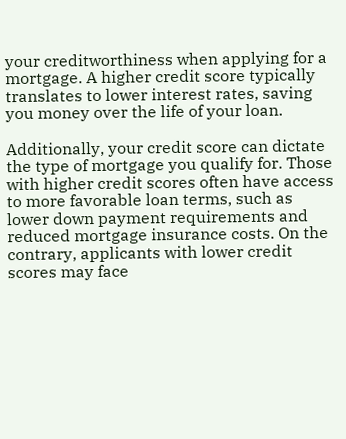your creditworthiness when applying for a mortgage. A higher credit score typically translates to lower interest rates, saving you money over the life of your loan.

Additionally, your credit score can dictate the type of mortgage you qualify for. Those with higher credit scores often have access to more favorable loan terms, such as lower down payment requirements and reduced mortgage insurance costs. On the contrary, applicants with lower credit scores may face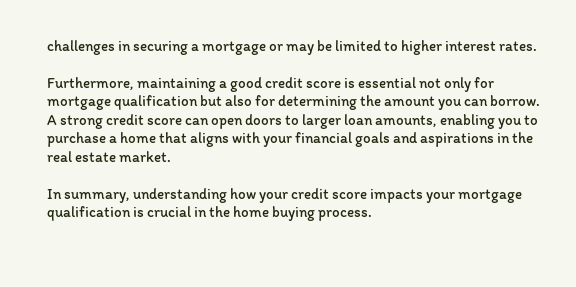challenges in securing a mortgage or may be limited to higher interest rates.

Furthermore, maintaining a good credit score is essential not only for mortgage qualification but also for determining the amount you can borrow. A strong credit score can open doors to larger loan amounts, enabling you to purchase a home that aligns with your financial goals and aspirations in the real estate market.

In summary, understanding how your credit score impacts your mortgage qualification is crucial in the home buying process.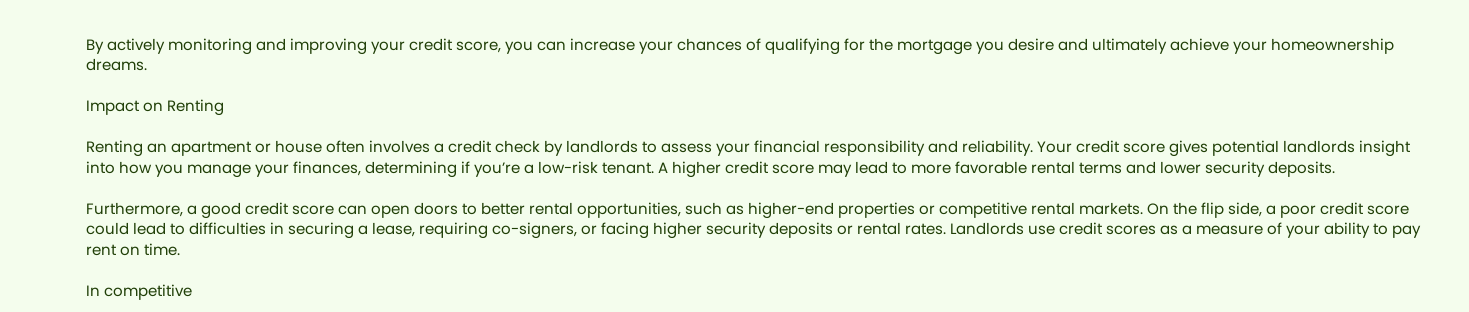By actively monitoring and improving your credit score, you can increase your chances of qualifying for the mortgage you desire and ultimately achieve your homeownership dreams.

Impact on Renting

Renting an apartment or house often involves a credit check by landlords to assess your financial responsibility and reliability. Your credit score gives potential landlords insight into how you manage your finances, determining if you’re a low-risk tenant. A higher credit score may lead to more favorable rental terms and lower security deposits.

Furthermore, a good credit score can open doors to better rental opportunities, such as higher-end properties or competitive rental markets. On the flip side, a poor credit score could lead to difficulties in securing a lease, requiring co-signers, or facing higher security deposits or rental rates. Landlords use credit scores as a measure of your ability to pay rent on time.

In competitive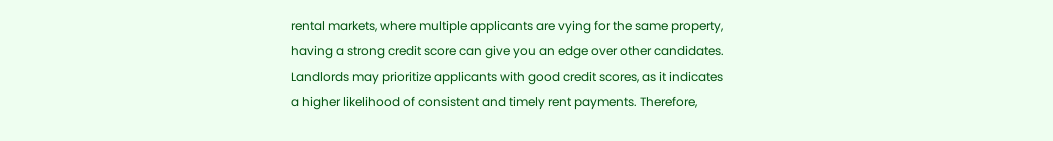rental markets, where multiple applicants are vying for the same property, having a strong credit score can give you an edge over other candidates. Landlords may prioritize applicants with good credit scores, as it indicates a higher likelihood of consistent and timely rent payments. Therefore,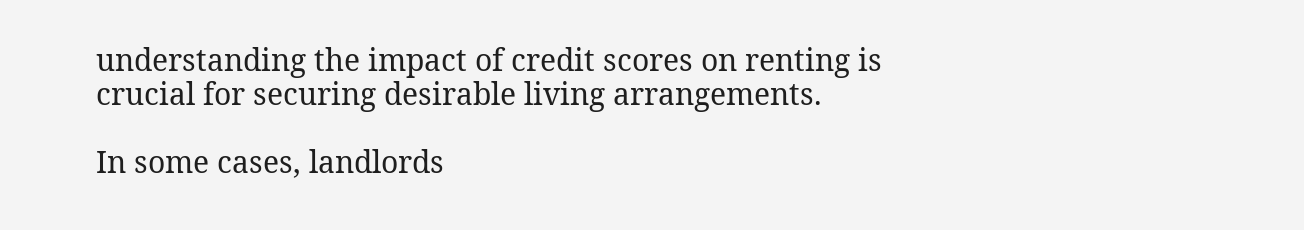understanding the impact of credit scores on renting is crucial for securing desirable living arrangements.

In some cases, landlords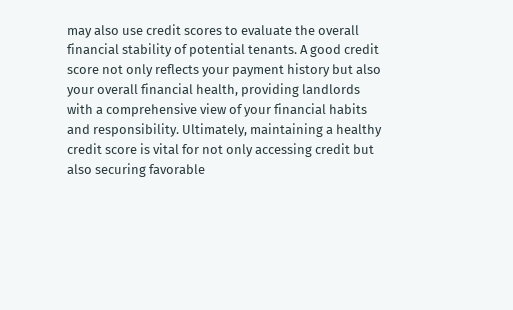may also use credit scores to evaluate the overall financial stability of potential tenants. A good credit score not only reflects your payment history but also your overall financial health, providing landlords with a comprehensive view of your financial habits and responsibility. Ultimately, maintaining a healthy credit score is vital for not only accessing credit but also securing favorable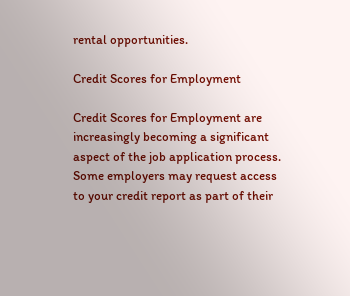rental opportunities.

Credit Scores for Employment

Credit Scores for Employment are increasingly becoming a significant aspect of the job application process. Some employers may request access to your credit report as part of their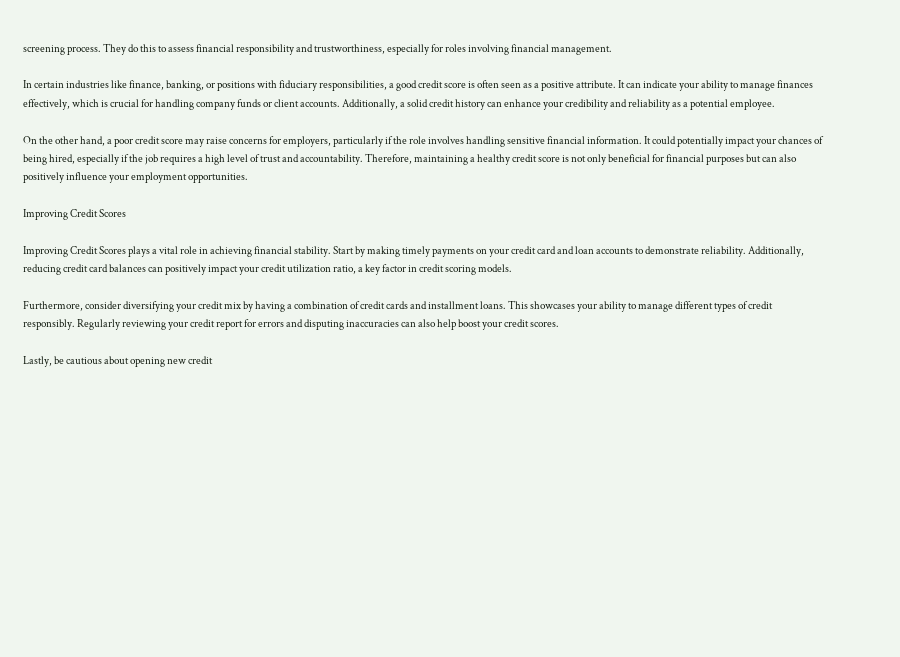screening process. They do this to assess financial responsibility and trustworthiness, especially for roles involving financial management.

In certain industries like finance, banking, or positions with fiduciary responsibilities, a good credit score is often seen as a positive attribute. It can indicate your ability to manage finances effectively, which is crucial for handling company funds or client accounts. Additionally, a solid credit history can enhance your credibility and reliability as a potential employee.

On the other hand, a poor credit score may raise concerns for employers, particularly if the role involves handling sensitive financial information. It could potentially impact your chances of being hired, especially if the job requires a high level of trust and accountability. Therefore, maintaining a healthy credit score is not only beneficial for financial purposes but can also positively influence your employment opportunities.

Improving Credit Scores

Improving Credit Scores plays a vital role in achieving financial stability. Start by making timely payments on your credit card and loan accounts to demonstrate reliability. Additionally, reducing credit card balances can positively impact your credit utilization ratio, a key factor in credit scoring models.

Furthermore, consider diversifying your credit mix by having a combination of credit cards and installment loans. This showcases your ability to manage different types of credit responsibly. Regularly reviewing your credit report for errors and disputing inaccuracies can also help boost your credit scores.

Lastly, be cautious about opening new credit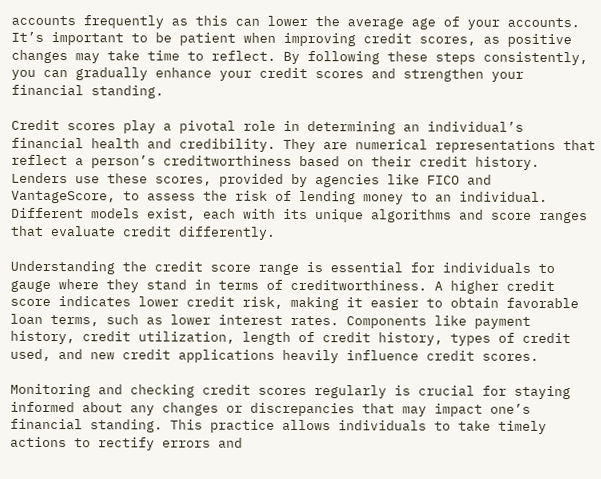accounts frequently as this can lower the average age of your accounts. It’s important to be patient when improving credit scores, as positive changes may take time to reflect. By following these steps consistently, you can gradually enhance your credit scores and strengthen your financial standing.

Credit scores play a pivotal role in determining an individual’s financial health and credibility. They are numerical representations that reflect a person’s creditworthiness based on their credit history. Lenders use these scores, provided by agencies like FICO and VantageScore, to assess the risk of lending money to an individual. Different models exist, each with its unique algorithms and score ranges that evaluate credit differently.

Understanding the credit score range is essential for individuals to gauge where they stand in terms of creditworthiness. A higher credit score indicates lower credit risk, making it easier to obtain favorable loan terms, such as lower interest rates. Components like payment history, credit utilization, length of credit history, types of credit used, and new credit applications heavily influence credit scores.

Monitoring and checking credit scores regularly is crucial for staying informed about any changes or discrepancies that may impact one’s financial standing. This practice allows individuals to take timely actions to rectify errors and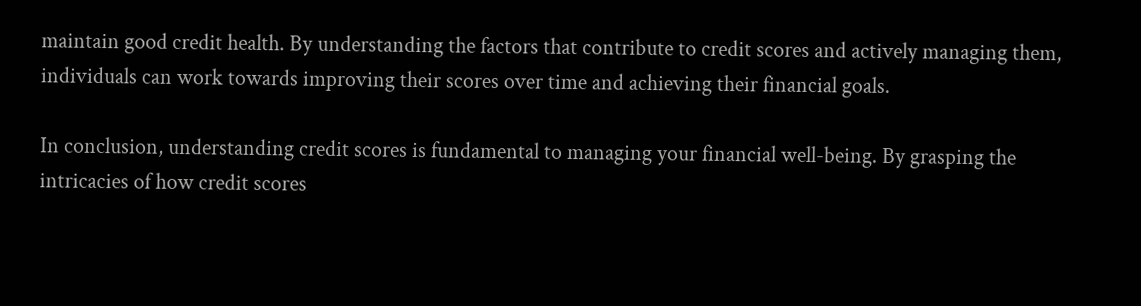maintain good credit health. By understanding the factors that contribute to credit scores and actively managing them, individuals can work towards improving their scores over time and achieving their financial goals.

In conclusion, understanding credit scores is fundamental to managing your financial well-being. By grasping the intricacies of how credit scores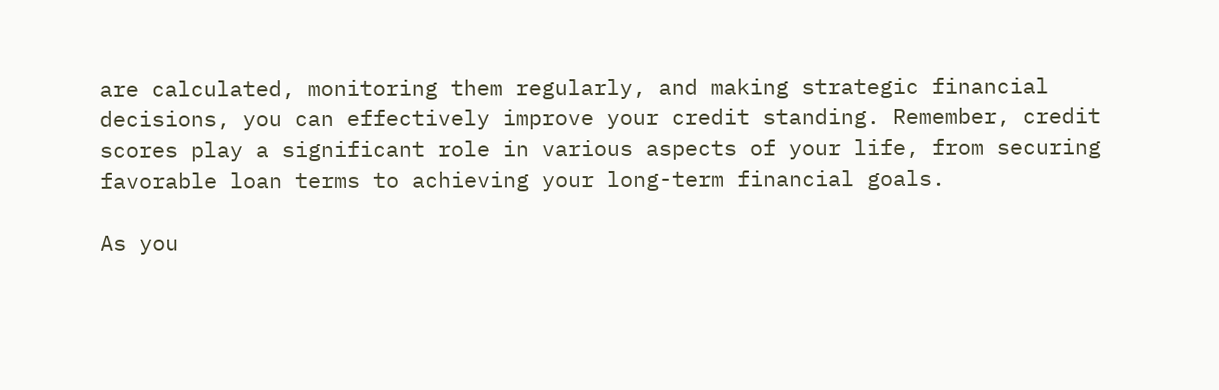are calculated, monitoring them regularly, and making strategic financial decisions, you can effectively improve your credit standing. Remember, credit scores play a significant role in various aspects of your life, from securing favorable loan terms to achieving your long-term financial goals.

As you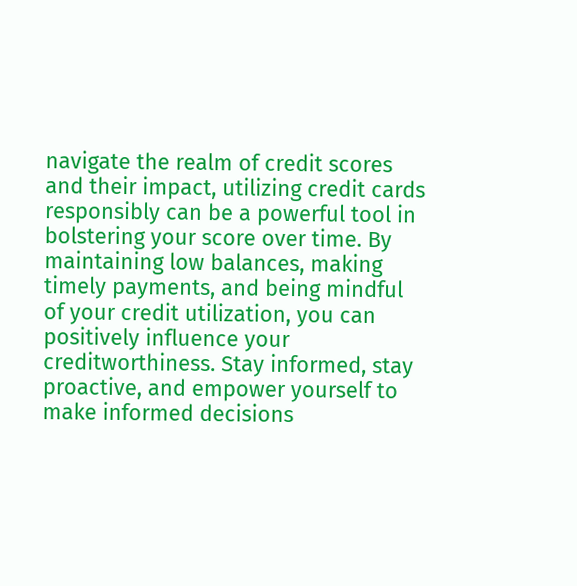navigate the realm of credit scores and their impact, utilizing credit cards responsibly can be a powerful tool in bolstering your score over time. By maintaining low balances, making timely payments, and being mindful of your credit utilization, you can positively influence your creditworthiness. Stay informed, stay proactive, and empower yourself to make informed decisions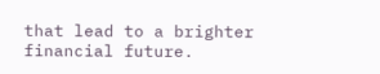that lead to a brighter financial future.